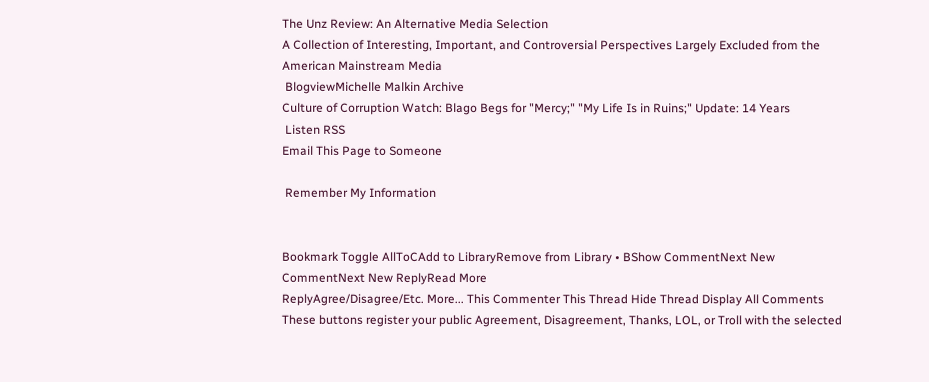The Unz Review: An Alternative Media Selection
A Collection of Interesting, Important, and Controversial Perspectives Largely Excluded from the American Mainstream Media
 BlogviewMichelle Malkin Archive
Culture of Corruption Watch: Blago Begs for "Mercy;" "My Life Is in Ruins;" Update: 14 Years
 Listen RSS
Email This Page to Someone

 Remember My Information


Bookmark Toggle AllToCAdd to LibraryRemove from Library • BShow CommentNext New CommentNext New ReplyRead More
ReplyAgree/Disagree/Etc. More... This Commenter This Thread Hide Thread Display All Comments
These buttons register your public Agreement, Disagreement, Thanks, LOL, or Troll with the selected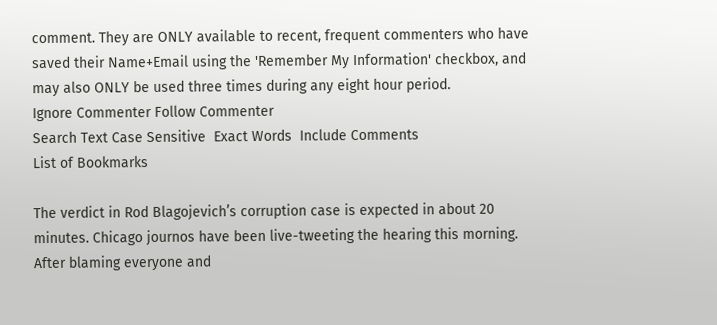comment. They are ONLY available to recent, frequent commenters who have saved their Name+Email using the 'Remember My Information' checkbox, and may also ONLY be used three times during any eight hour period.
Ignore Commenter Follow Commenter
Search Text Case Sensitive  Exact Words  Include Comments
List of Bookmarks

The verdict in Rod Blagojevich’s corruption case is expected in about 20 minutes. Chicago journos have been live-tweeting the hearing this morning. After blaming everyone and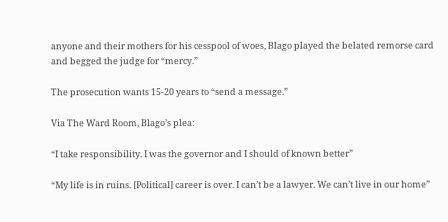anyone and their mothers for his cesspool of woes, Blago played the belated remorse card and begged the judge for “mercy.”

The prosecution wants 15-20 years to “send a message.”

Via The Ward Room, Blago’s plea:

“I take responsibility. I was the governor and I should of known better”

“My life is in ruins. [Political] career is over. I can’t be a lawyer. We can’t live in our home”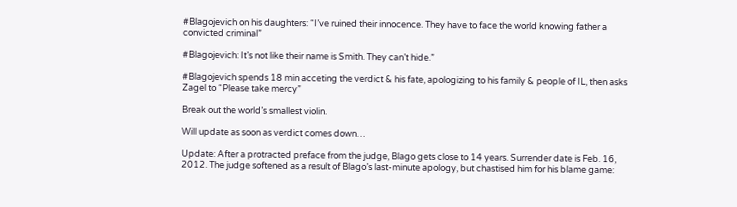#Blagojevich on his daughters: “I’ve ruined their innocence. They have to face the world knowing father a convicted criminal”

#Blagojevich: It’s not like their name is Smith. They can’t hide.”

#Blagojevich spends 18 min acceting the verdict & his fate, apologizing to his family & people of IL, then asks Zagel to “Please take mercy”

Break out the world’s smallest violin.

Will update as soon as verdict comes down…

Update: After a protracted preface from the judge, Blago gets close to 14 years. Surrender date is Feb. 16, 2012. The judge softened as a result of Blago’s last-minute apology, but chastised him for his blame game: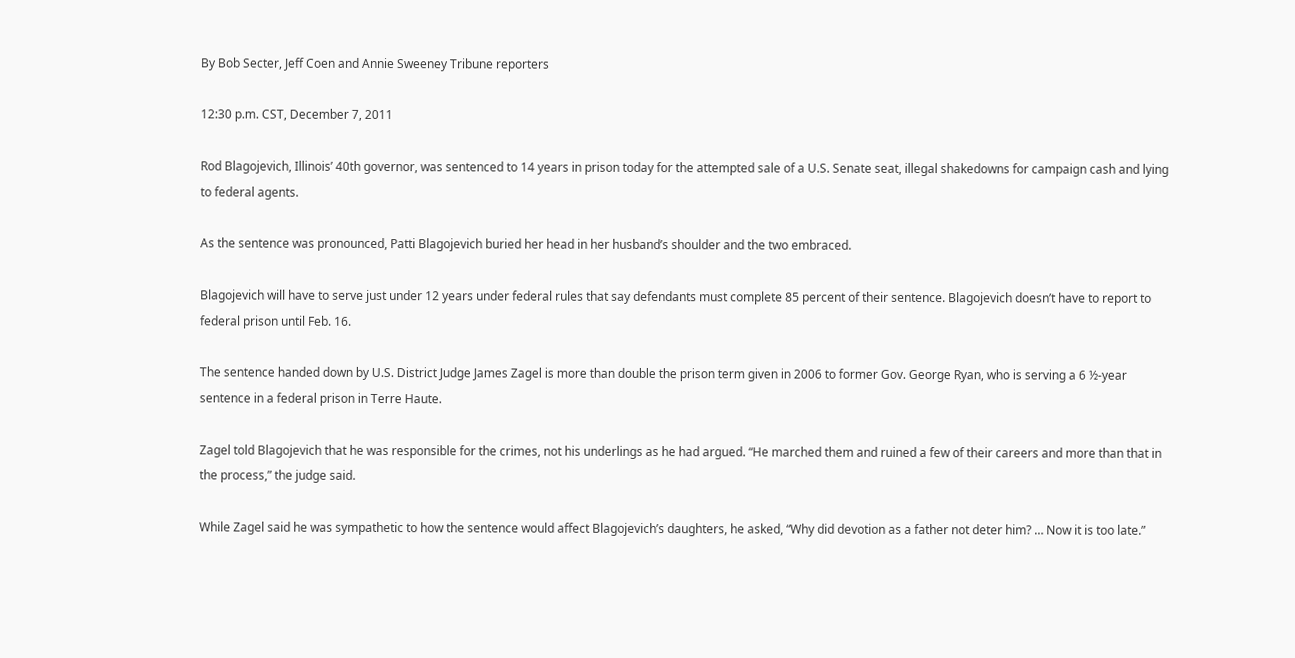By Bob Secter, Jeff Coen and Annie Sweeney Tribune reporters

12:30 p.m. CST, December 7, 2011

Rod Blagojevich, Illinois’ 40th governor, was sentenced to 14 years in prison today for the attempted sale of a U.S. Senate seat, illegal shakedowns for campaign cash and lying to federal agents.

As the sentence was pronounced, Patti Blagojevich buried her head in her husband’s shoulder and the two embraced.

Blagojevich will have to serve just under 12 years under federal rules that say defendants must complete 85 percent of their sentence. Blagojevich doesn’t have to report to federal prison until Feb. 16.

The sentence handed down by U.S. District Judge James Zagel is more than double the prison term given in 2006 to former Gov. George Ryan, who is serving a 6 ½-year sentence in a federal prison in Terre Haute.

Zagel told Blagojevich that he was responsible for the crimes, not his underlings as he had argued. “He marched them and ruined a few of their careers and more than that in the process,” the judge said.

While Zagel said he was sympathetic to how the sentence would affect Blagojevich’s daughters, he asked, “Why did devotion as a father not deter him? … Now it is too late.”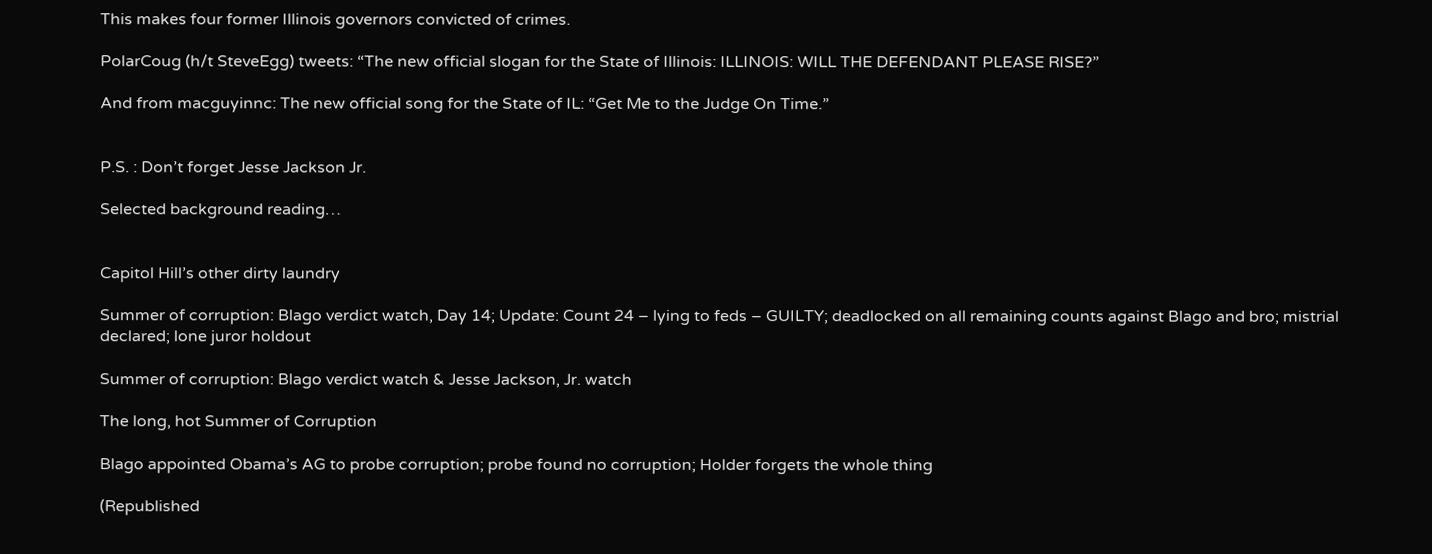This makes four former Illinois governors convicted of crimes.

PolarCoug (h/t SteveEgg) tweets: “The new official slogan for the State of Illinois: ILLINOIS: WILL THE DEFENDANT PLEASE RISE?”

And from macguyinnc: The new official song for the State of IL: “Get Me to the Judge On Time.”


P.S. : Don’t forget Jesse Jackson Jr.

Selected background reading…


Capitol Hill’s other dirty laundry

Summer of corruption: Blago verdict watch, Day 14; Update: Count 24 – lying to feds – GUILTY; deadlocked on all remaining counts against Blago and bro; mistrial declared; lone juror holdout

Summer of corruption: Blago verdict watch & Jesse Jackson, Jr. watch

The long, hot Summer of Corruption

Blago appointed Obama’s AG to probe corruption; probe found no corruption; Holder forgets the whole thing

(Republished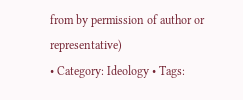from by permission of author or representative)
• Category: Ideology • Tags: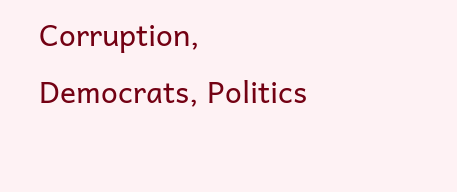Corruption, Democrats, Politics